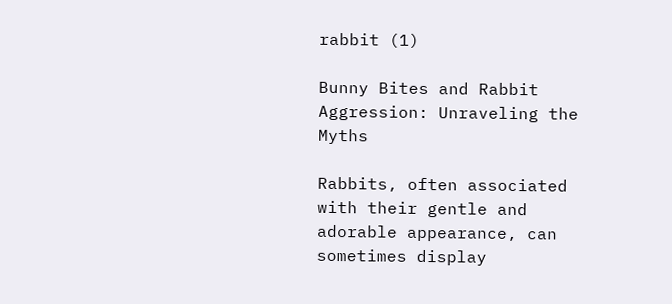rabbit (1)

Bunny Bites and Rabbit Aggression: Unraveling the Myths

Rabbits, often associated with their gentle and adorable appearance, can sometimes display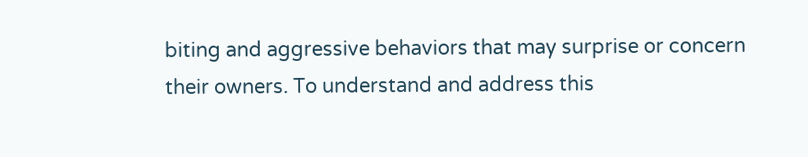biting and aggressive behaviors that may surprise or concern their owners. To understand and address this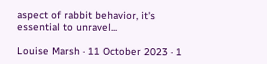aspect of rabbit behavior, it's essential to unravel...

Louise Marsh · 11 October 2023 · 1